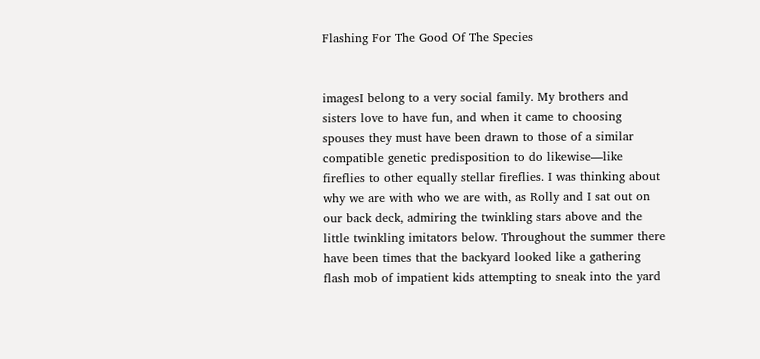Flashing For The Good Of The Species


imagesI belong to a very social family. My brothers and sisters love to have fun, and when it came to choosing spouses they must have been drawn to those of a similar compatible genetic predisposition to do likewise—like fireflies to other equally stellar fireflies. I was thinking about why we are with who we are with, as Rolly and I sat out on our back deck, admiring the twinkling stars above and the little twinkling imitators below. Throughout the summer there have been times that the backyard looked like a gathering flash mob of impatient kids attempting to sneak into the yard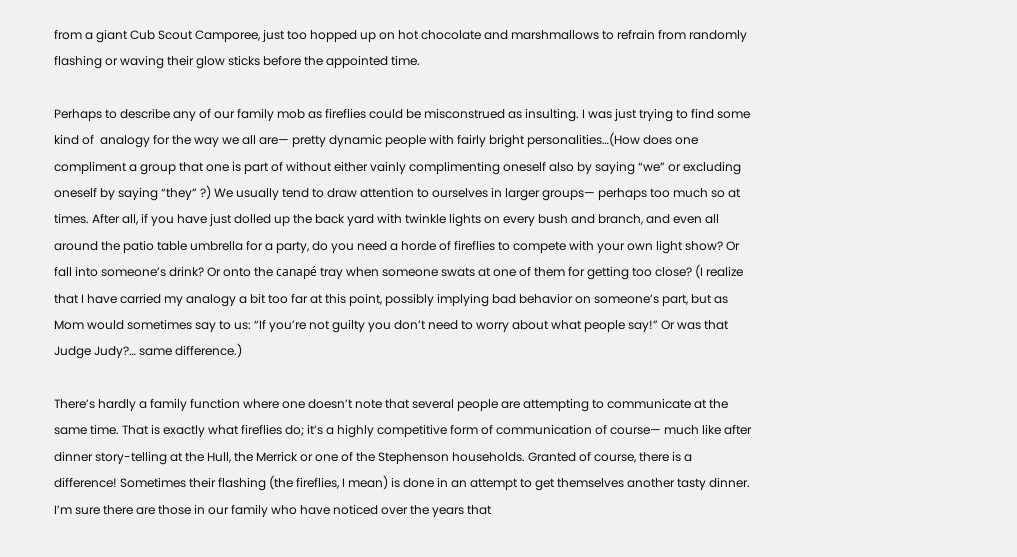from a giant Cub Scout Camporee, just too hopped up on hot chocolate and marshmallows to refrain from randomly flashing or waving their glow sticks before the appointed time.

Perhaps to describe any of our family mob as fireflies could be misconstrued as insulting. I was just trying to find some kind of  analogy for the way we all are— pretty dynamic people with fairly bright personalities…(How does one compliment a group that one is part of without either vainly complimenting oneself also by saying “we” or excluding oneself by saying “they” ?) We usually tend to draw attention to ourselves in larger groups— perhaps too much so at times. After all, if you have just dolled up the back yard with twinkle lights on every bush and branch, and even all around the patio table umbrella for a party, do you need a horde of fireflies to compete with your own light show? Or fall into someone’s drink? Or onto the canapé tray when someone swats at one of them for getting too close? (I realize that I have carried my analogy a bit too far at this point, possibly implying bad behavior on someone’s part, but as Mom would sometimes say to us: “If you’re not guilty you don’t need to worry about what people say!” Or was that Judge Judy?… same difference.)

There’s hardly a family function where one doesn’t note that several people are attempting to communicate at the same time. That is exactly what fireflies do; it’s a highly competitive form of communication of course— much like after dinner story-telling at the Hull, the Merrick or one of the Stephenson households. Granted of course, there is a difference! Sometimes their flashing (the fireflies, I mean) is done in an attempt to get themselves another tasty dinner. I’m sure there are those in our family who have noticed over the years that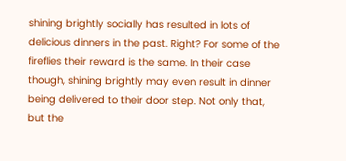shining brightly socially has resulted in lots of delicious dinners in the past. Right? For some of the fireflies their reward is the same. In their case though, shining brightly may even result in dinner being delivered to their door step. Not only that, but the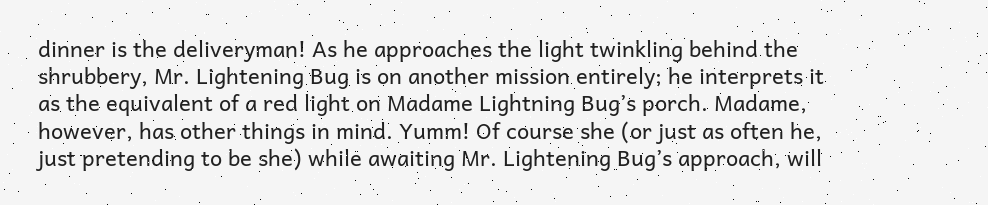dinner is the deliveryman! As he approaches the light twinkling behind the shrubbery, Mr. Lightening Bug is on another mission entirely; he interprets it as the equivalent of a red light on Madame Lightning Bug’s porch. Madame, however, has other things in mind. Yumm! Of course she (or just as often he, just pretending to be she) while awaiting Mr. Lightening Bug’s approach, will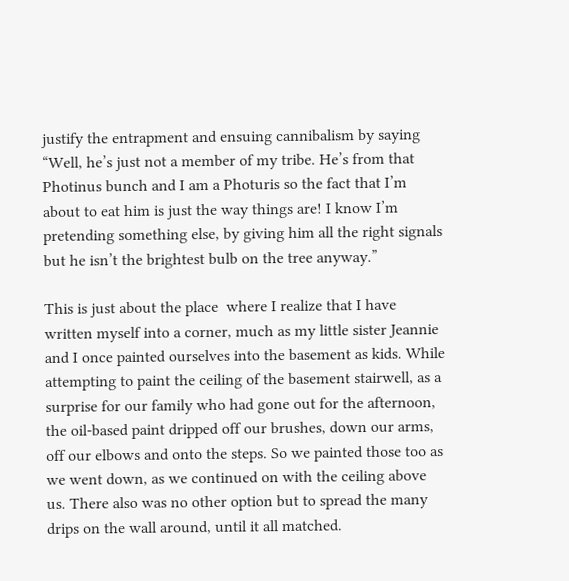justify the entrapment and ensuing cannibalism by saying “Well, he’s just not a member of my tribe. He’s from that Photinus bunch and I am a Photuris so the fact that I’m about to eat him is just the way things are! I know I’m pretending something else, by giving him all the right signals but he isn’t the brightest bulb on the tree anyway.”

This is just about the place  where I realize that I have written myself into a corner, much as my little sister Jeannie and I once painted ourselves into the basement as kids. While attempting to paint the ceiling of the basement stairwell, as a surprise for our family who had gone out for the afternoon, the oil-based paint dripped off our brushes, down our arms, off our elbows and onto the steps. So we painted those too as we went down, as we continued on with the ceiling above us. There also was no other option but to spread the many drips on the wall around, until it all matched.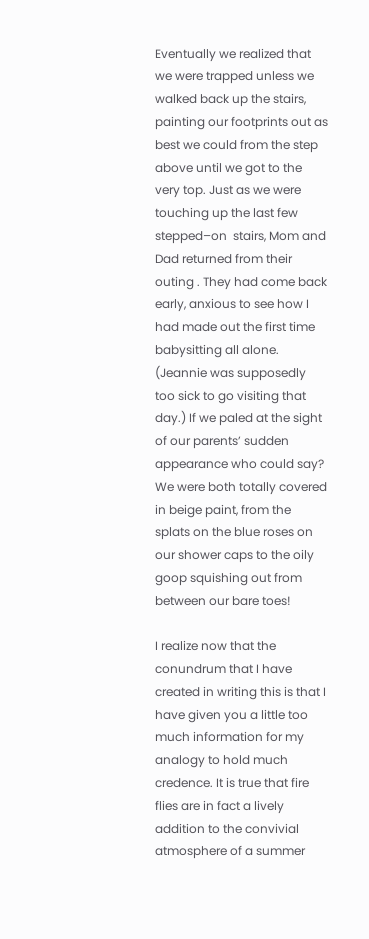Eventually we realized that we were trapped unless we walked back up the stairs, painting our footprints out as best we could from the step above until we got to the very top. Just as we were touching up the last few stepped–on  stairs, Mom and Dad returned from their outing . They had come back early, anxious to see how I had made out the first time babysitting all alone. (Jeannie was supposedly too sick to go visiting that day.) If we paled at the sight of our parents’ sudden appearance who could say? We were both totally covered in beige paint, from the splats on the blue roses on our shower caps to the oily goop squishing out from between our bare toes!

I realize now that the conundrum that I have created in writing this is that I have given you a little too much information for my analogy to hold much credence. It is true that fire flies are in fact a lively addition to the convivial atmosphere of a summer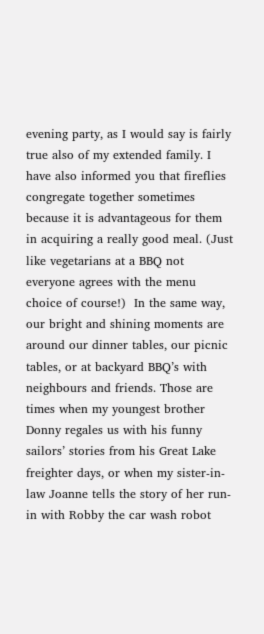evening party, as I would say is fairly true also of my extended family. I have also informed you that fireflies congregate together sometimes because it is advantageous for them in acquiring a really good meal. (Just like vegetarians at a BBQ not everyone agrees with the menu choice of course!)  In the same way, our bright and shining moments are around our dinner tables, our picnic tables, or at backyard BBQ’s with neighbours and friends. Those are times when my youngest brother Donny regales us with his funny sailors’ stories from his Great Lake freighter days, or when my sister-in-law Joanne tells the story of her run-in with Robby the car wash robot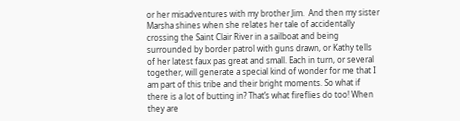or her misadventures with my brother Jim.  And then my sister Marsha shines when she relates her tale of accidentally crossing the Saint Clair River in a sailboat and being surrounded by border patrol with guns drawn, or Kathy tells of her latest faux pas great and small. Each in turn, or several together, will generate a special kind of wonder for me that I am part of this tribe and their bright moments. So what if there is a lot of butting in? That’s what fireflies do too! When they are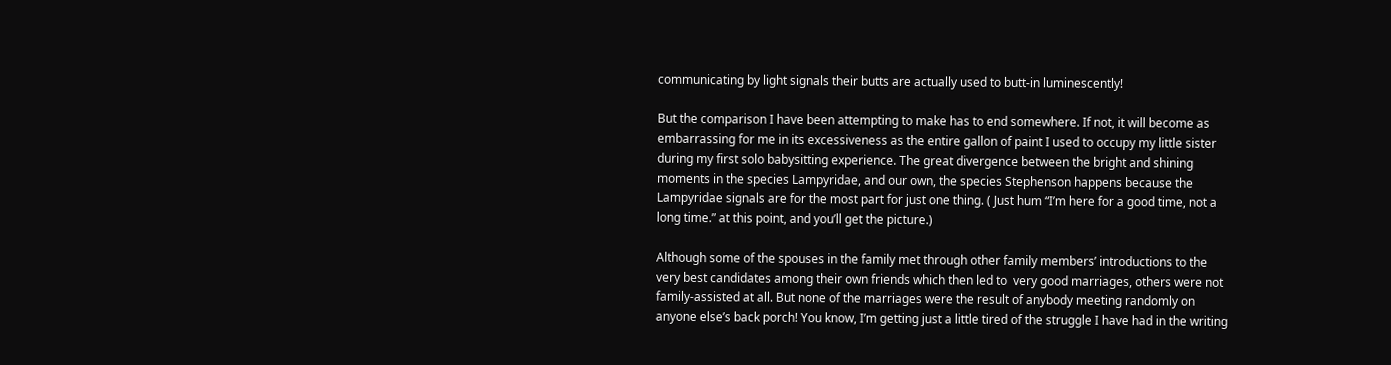communicating by light signals their butts are actually used to butt-in luminescently!

But the comparison I have been attempting to make has to end somewhere. If not, it will become as embarrassing for me in its excessiveness as the entire gallon of paint I used to occupy my little sister during my first solo babysitting experience. The great divergence between the bright and shining moments in the species Lampyridae, and our own, the species Stephenson happens because the Lampyridae signals are for the most part for just one thing. ( Just hum “I’m here for a good time, not a long time.” at this point, and you’ll get the picture.)

Although some of the spouses in the family met through other family members’ introductions to the very best candidates among their own friends which then led to  very good marriages, others were not family-assisted at all. But none of the marriages were the result of anybody meeting randomly on anyone else’s back porch! You know, I’m getting just a little tired of the struggle I have had in the writing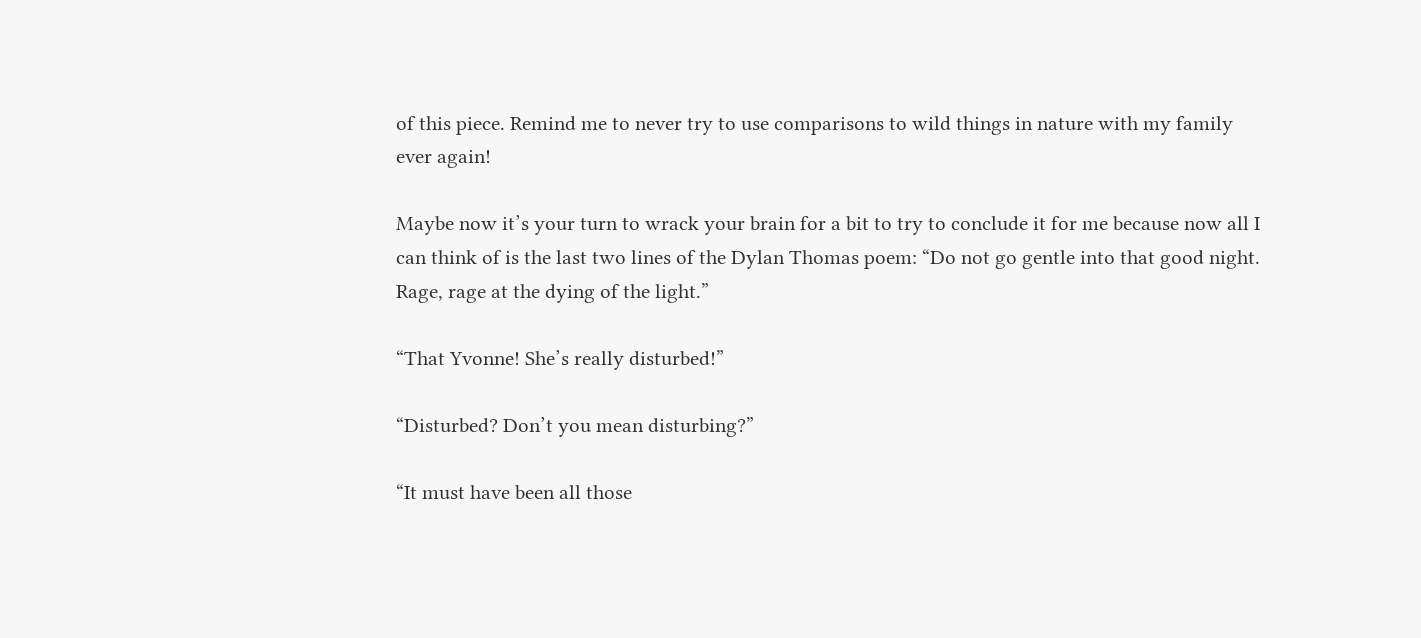of this piece. Remind me to never try to use comparisons to wild things in nature with my family ever again!

Maybe now it’s your turn to wrack your brain for a bit to try to conclude it for me because now all I can think of is the last two lines of the Dylan Thomas poem: “Do not go gentle into that good night. Rage, rage at the dying of the light.”

“That Yvonne! She’s really disturbed!”

“Disturbed? Don’t you mean disturbing?”

“It must have been all those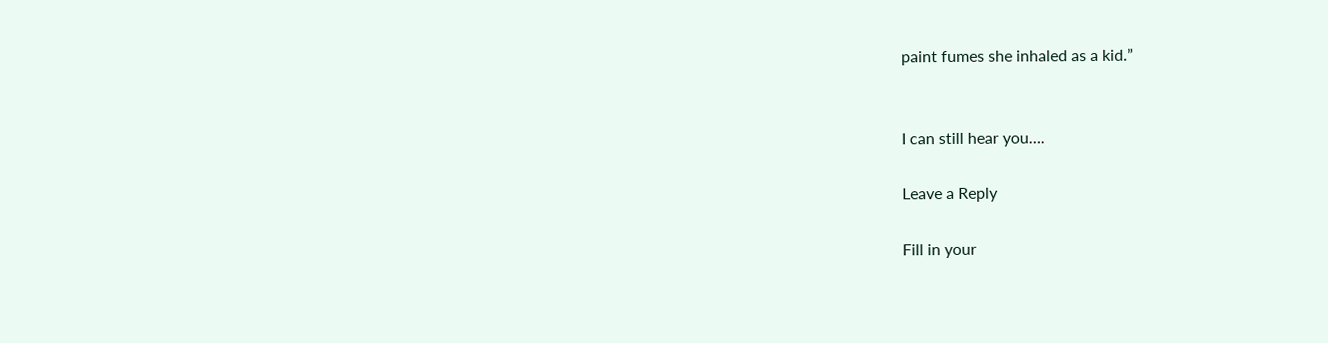paint fumes she inhaled as a kid.”


I can still hear you….

Leave a Reply

Fill in your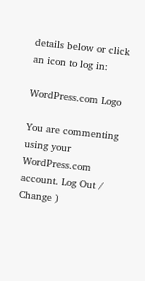details below or click an icon to log in:

WordPress.com Logo

You are commenting using your WordPress.com account. Log Out /  Change )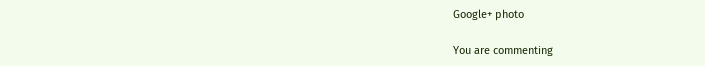Google+ photo

You are commenting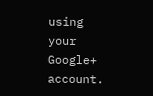using your Google+ account.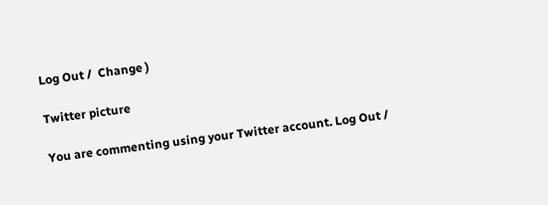Log Out /  Change )

Twitter picture

You are commenting using your Twitter account. Log Out /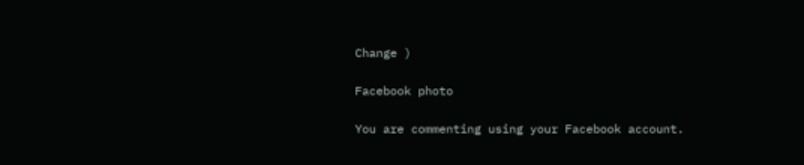Change )

Facebook photo

You are commenting using your Facebook account.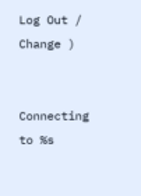Log Out /  Change )


Connecting to %s